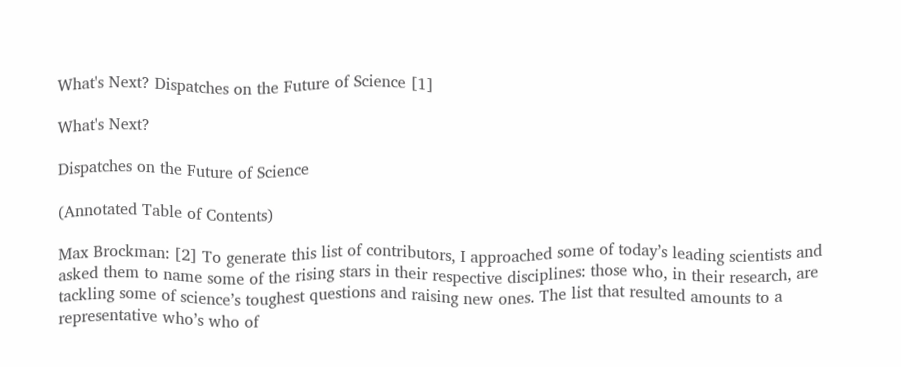What's Next? Dispatches on the Future of Science [1]

What's Next?

Dispatches on the Future of Science

(Annotated Table of Contents)

Max Brockman: [2] To generate this list of contributors, I approached some of today’s leading scientists and asked them to name some of the rising stars in their respective disciplines: those who, in their research, are tackling some of science’s toughest questions and raising new ones. The list that resulted amounts to a representative who’s who of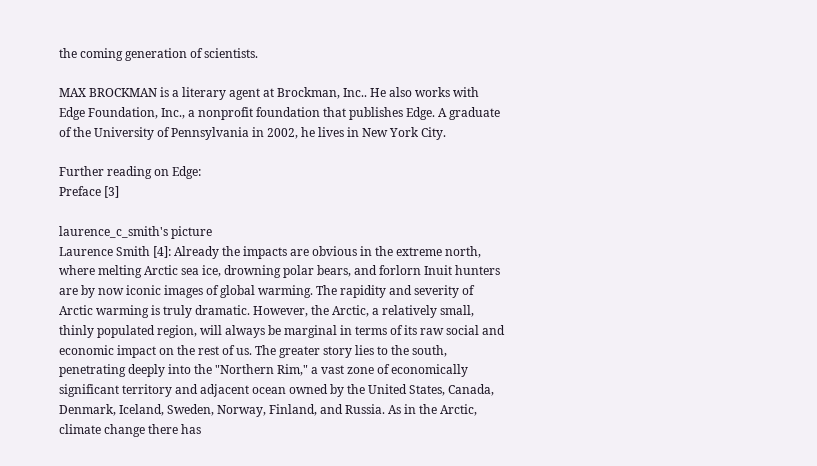the coming generation of scientists.

MAX BROCKMAN is a literary agent at Brockman, Inc.. He also works with Edge Foundation, Inc., a nonprofit foundation that publishes Edge. A graduate of the University of Pennsylvania in 2002, he lives in New York City.

Further reading on Edge:
Preface [3]

laurence_c_smith's picture
Laurence Smith [4]: Already the impacts are obvious in the extreme north, where melting Arctic sea ice, drowning polar bears, and forlorn Inuit hunters are by now iconic images of global warming. The rapidity and severity of Arctic warming is truly dramatic. However, the Arctic, a relatively small, thinly populated region, will always be marginal in terms of its raw social and economic impact on the rest of us. The greater story lies to the south, penetrating deeply into the "Northern Rim," a vast zone of economically significant territory and adjacent ocean owned by the United States, Canada, Denmark, Iceland, Sweden, Norway, Finland, and Russia. As in the Arctic, climate change there has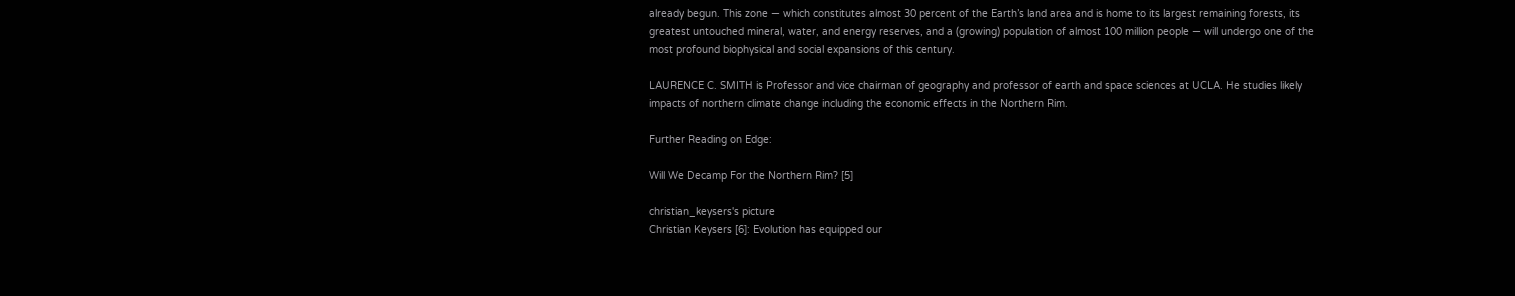already begun. This zone — which constitutes almost 30 percent of the Earth’s land area and is home to its largest remaining forests, its greatest untouched mineral, water, and energy reserves, and a (growing) population of almost 100 million people — will undergo one of the most profound biophysical and social expansions of this century.

LAURENCE C. SMITH is Professor and vice chairman of geography and professor of earth and space sciences at UCLA. He studies likely impacts of northern climate change including the economic effects in the Northern Rim.

Further Reading on Edge:

Will We Decamp For the Northern Rim? [5]

christian_keysers's picture
Christian Keysers [6]: Evolution has equipped our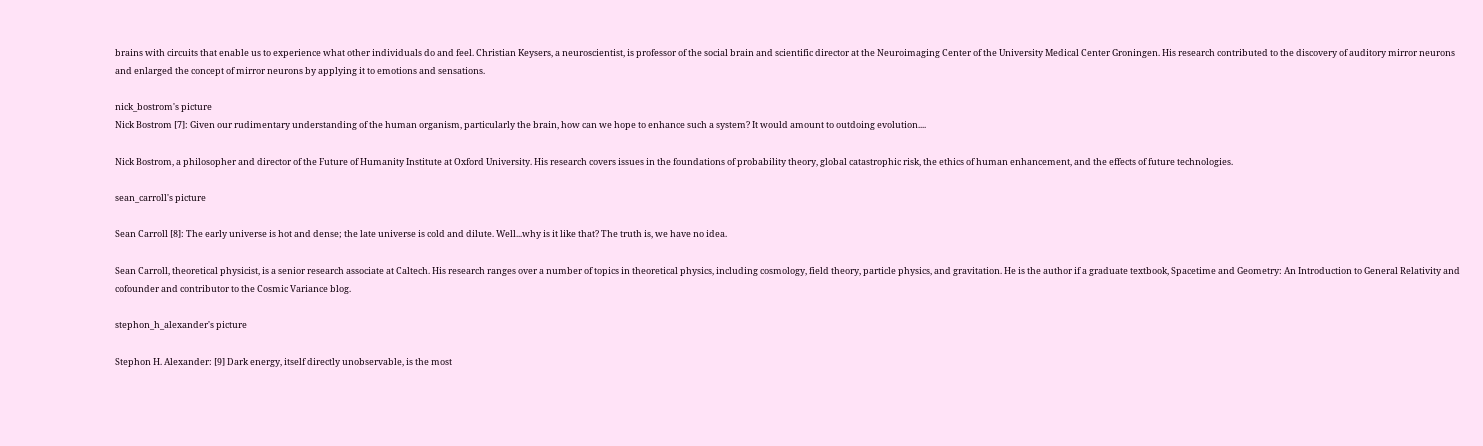brains with circuits that enable us to experience what other individuals do and feel. Christian Keysers, a neuroscientist, is professor of the social brain and scientific director at the Neuroimaging Center of the University Medical Center Groningen. His research contributed to the discovery of auditory mirror neurons and enlarged the concept of mirror neurons by applying it to emotions and sensations.

nick_bostrom's picture
Nick Bostrom [7]: Given our rudimentary understanding of the human organism, particularly the brain, how can we hope to enhance such a system? It would amount to outdoing evolution....

Nick Bostrom, a philosopher and director of the Future of Humanity Institute at Oxford University. His research covers issues in the foundations of probability theory, global catastrophic risk, the ethics of human enhancement, and the effects of future technologies.

sean_carroll's picture

Sean Carroll [8]: The early universe is hot and dense; the late universe is cold and dilute. Well...why is it like that? The truth is, we have no idea.

Sean Carroll, theoretical physicist, is a senior research associate at Caltech. His research ranges over a number of topics in theoretical physics, including cosmology, field theory, particle physics, and gravitation. He is the author if a graduate textbook, Spacetime and Geometry: An Introduction to General Relativity and cofounder and contributor to the Cosmic Variance blog.

stephon_h_alexander's picture

Stephon H. Alexander: [9] Dark energy, itself directly unobservable, is the most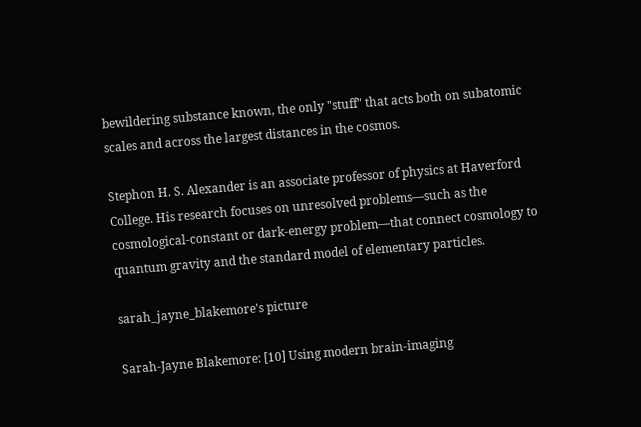bewildering substance known, the only "stuff" that acts both on subatomic scales and across the largest distances in the cosmos.

Stephon H. S. Alexander is an associate professor of physics at Haverford College. His research focuses on unresolved problems—such as the cosmological-constant or dark-energy problem—that connect cosmology to quantum gravity and the standard model of elementary particles.

sarah_jayne_blakemore's picture

Sarah-Jayne Blakemore: [10] Using modern brain-imaging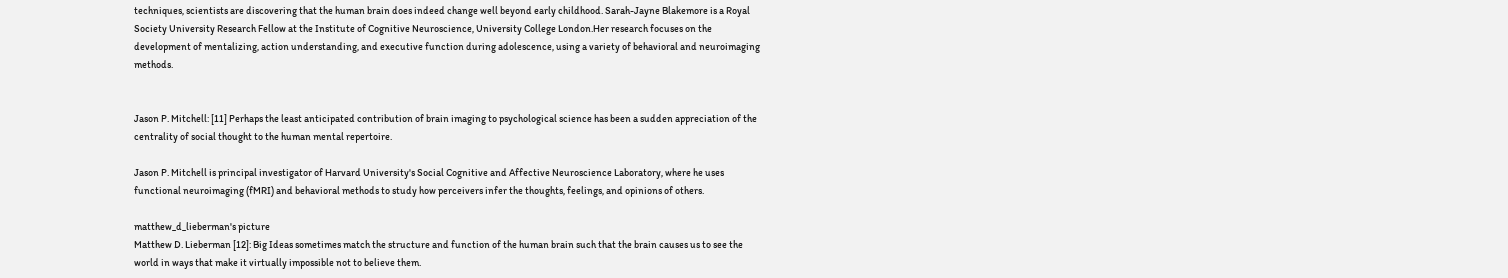techniques, scientists are discovering that the human brain does indeed change well beyond early childhood. Sarah-Jayne Blakemore is a Royal Society University Research Fellow at the Institute of Cognitive Neuroscience, University College London.Her research focuses on the development of mentalizing, action understanding, and executive function during adolescence, using a variety of behavioral and neuroimaging methods.


Jason P. Mitchell: [11] Perhaps the least anticipated contribution of brain imaging to psychological science has been a sudden appreciation of the centrality of social thought to the human mental repertoire.

Jason P. Mitchell is principal investigator of Harvard University's Social Cognitive and Affective Neuroscience Laboratory, where he uses functional neuroimaging (fMRI) and behavioral methods to study how perceivers infer the thoughts, feelings, and opinions of others.

matthew_d_lieberman's picture
Matthew D. Lieberman [12]: Big Ideas sometimes match the structure and function of the human brain such that the brain causes us to see the world in ways that make it virtually impossible not to believe them.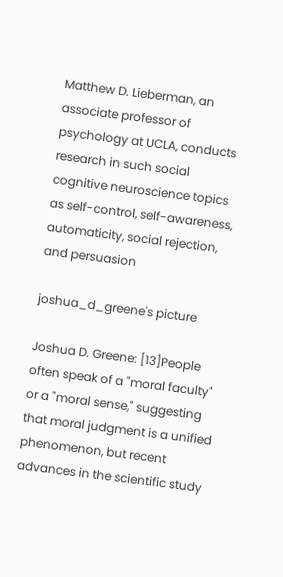Matthew D. Lieberman, an associate professor of psychology at UCLA, conducts research in such social cognitive neuroscience topics as self-control, self-awareness, automaticity, social rejection, and persuasion

joshua_d_greene's picture

Joshua D. Greene: [13]People often speak of a "moral faculty" or a "moral sense," suggesting that moral judgment is a unified phenomenon, but recent advances in the scientific study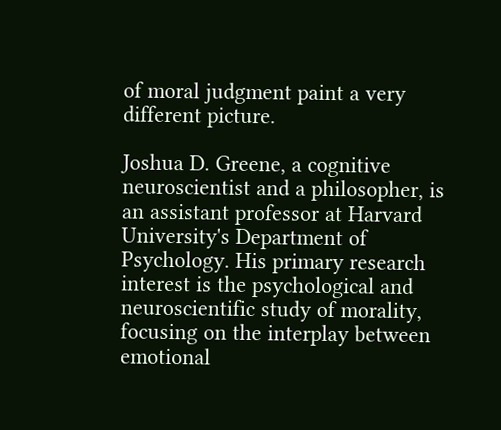of moral judgment paint a very different picture.

Joshua D. Greene, a cognitive neuroscientist and a philosopher, is an assistant professor at Harvard University's Department of Psychology. His primary research interest is the psychological and neuroscientific study of morality, focusing on the interplay between emotional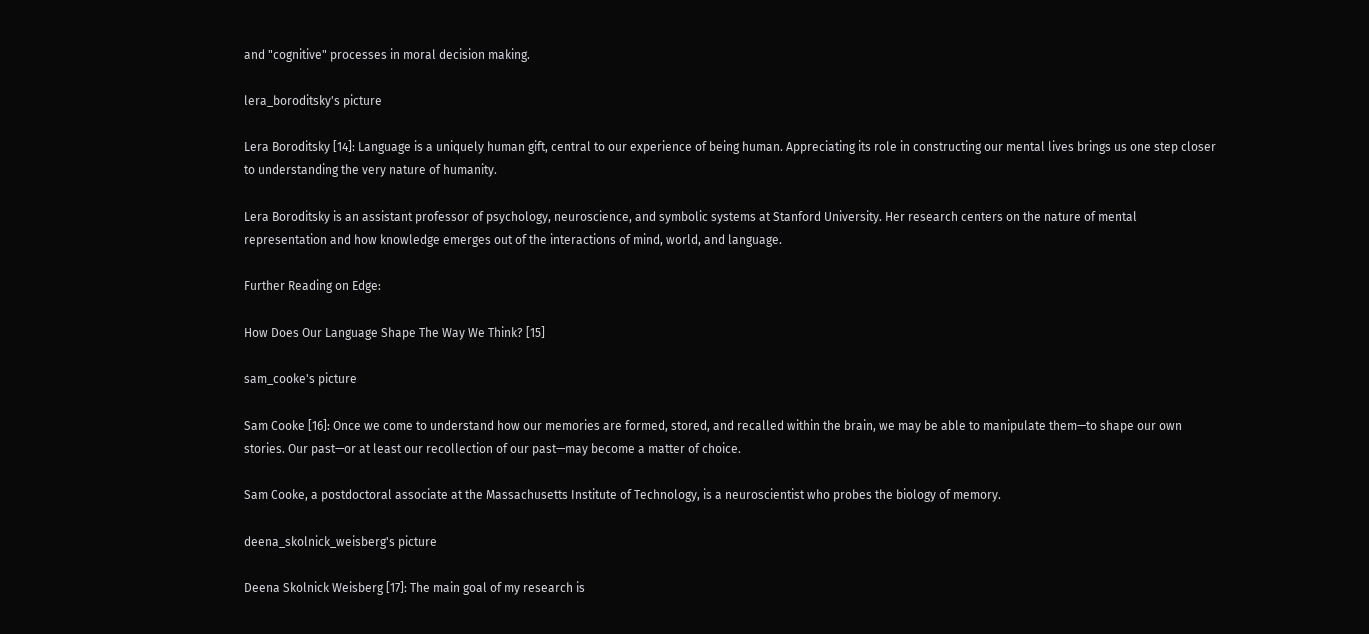and "cognitive" processes in moral decision making.

lera_boroditsky's picture

Lera Boroditsky [14]: Language is a uniquely human gift, central to our experience of being human. Appreciating its role in constructing our mental lives brings us one step closer to understanding the very nature of humanity.

Lera Boroditsky is an assistant professor of psychology, neuroscience, and symbolic systems at Stanford University. Her research centers on the nature of mental representation and how knowledge emerges out of the interactions of mind, world, and language.

Further Reading on Edge:

How Does Our Language Shape The Way We Think? [15]

sam_cooke's picture

Sam Cooke [16]: Once we come to understand how our memories are formed, stored, and recalled within the brain, we may be able to manipulate them—to shape our own stories. Our past—or at least our recollection of our past—may become a matter of choice.

Sam Cooke, a postdoctoral associate at the Massachusetts Institute of Technology, is a neuroscientist who probes the biology of memory.

deena_skolnick_weisberg's picture

Deena Skolnick Weisberg [17]: The main goal of my research is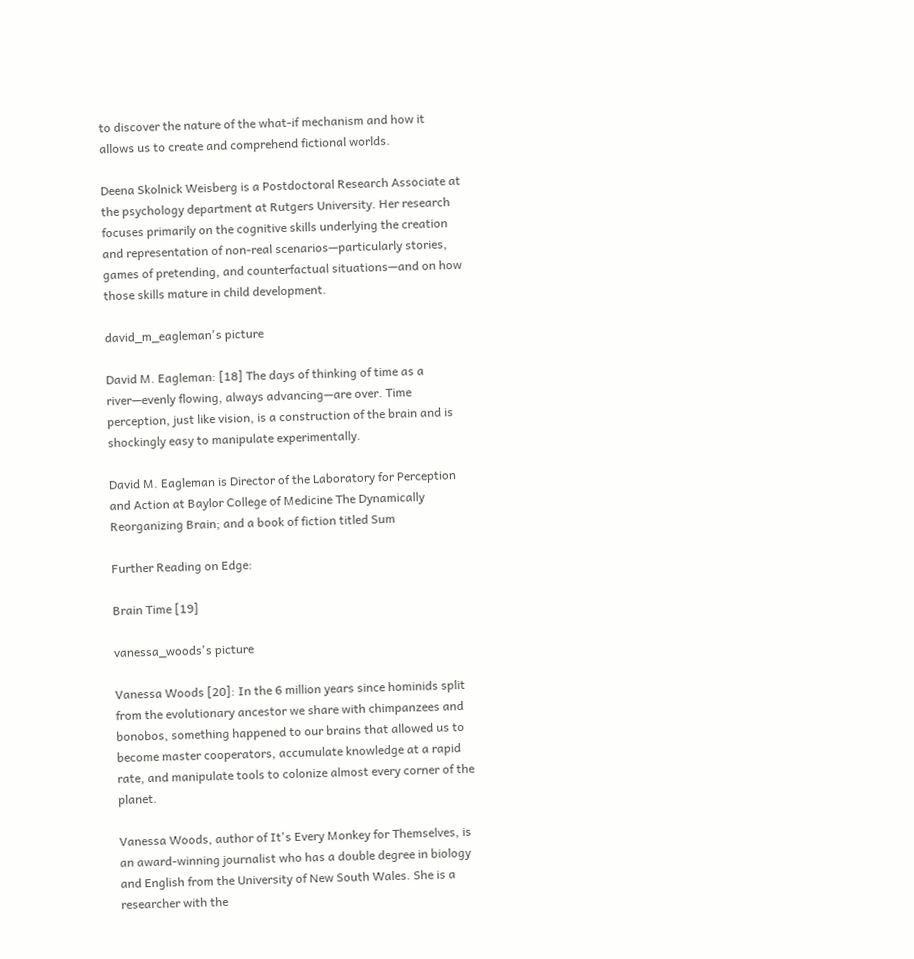to discover the nature of the what-if mechanism and how it allows us to create and comprehend fictional worlds.

Deena Skolnick Weisberg is a Postdoctoral Research Associate at the psychology department at Rutgers University. Her research focuses primarily on the cognitive skills underlying the creation and representation of non-real scenarios—particularly stories, games of pretending, and counterfactual situations—and on how those skills mature in child development.

david_m_eagleman's picture

David M. Eagleman: [18] The days of thinking of time as a river—evenly flowing, always advancing—are over. Time perception, just like vision, is a construction of the brain and is shockingly easy to manipulate experimentally.

David M. Eagleman is Director of the Laboratory for Perception and Action at Baylor College of Medicine The Dynamically Reorganizing Brain; and a book of fiction titled Sum

Further Reading on Edge:

Brain Time [19]

vanessa_woods's picture

Vanessa Woods [20]: In the 6 million years since hominids split from the evolutionary ancestor we share with chimpanzees and bonobos, something happened to our brains that allowed us to become master cooperators, accumulate knowledge at a rapid rate, and manipulate tools to colonize almost every corner of the planet.

Vanessa Woods, author of It's Every Monkey for Themselves, is an award-winning journalist who has a double degree in biology and English from the University of New South Wales. She is a researcher with the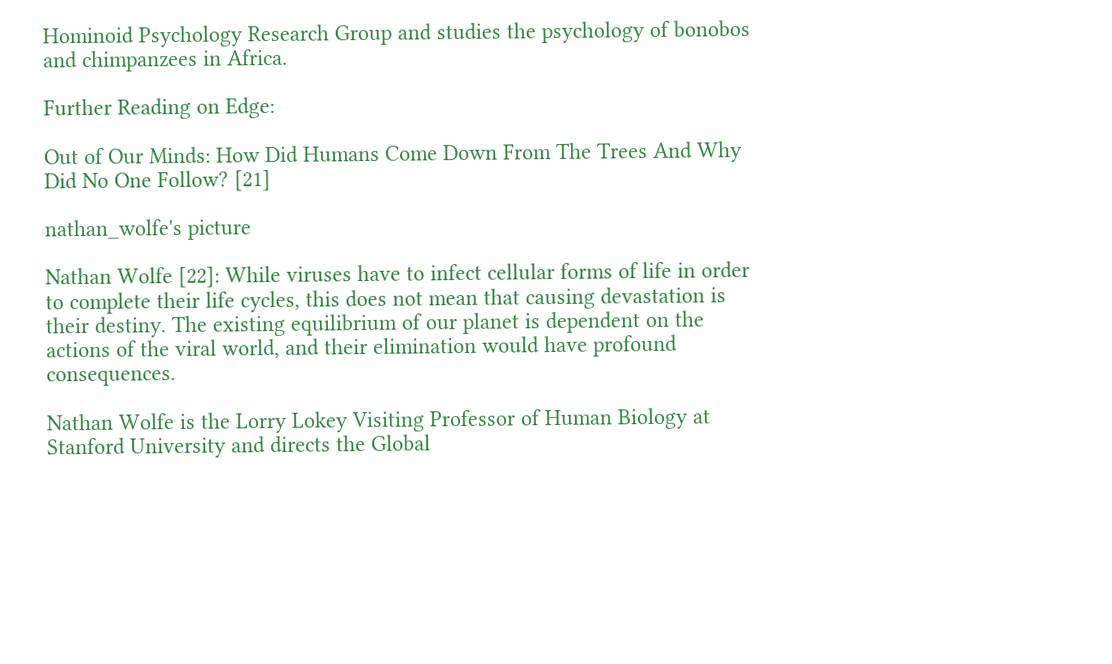Hominoid Psychology Research Group and studies the psychology of bonobos and chimpanzees in Africa.

Further Reading on Edge:

Out of Our Minds: How Did Humans Come Down From The Trees And Why Did No One Follow? [21]

nathan_wolfe's picture

Nathan Wolfe [22]: While viruses have to infect cellular forms of life in order to complete their life cycles, this does not mean that causing devastation is their destiny. The existing equilibrium of our planet is dependent on the actions of the viral world, and their elimination would have profound consequences.

Nathan Wolfe is the Lorry Lokey Visiting Professor of Human Biology at Stanford University and directs the Global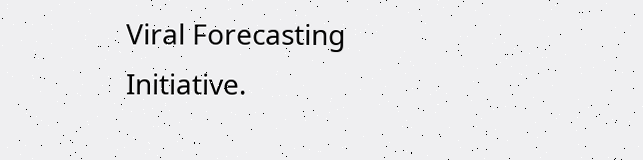Viral Forecasting Initiative.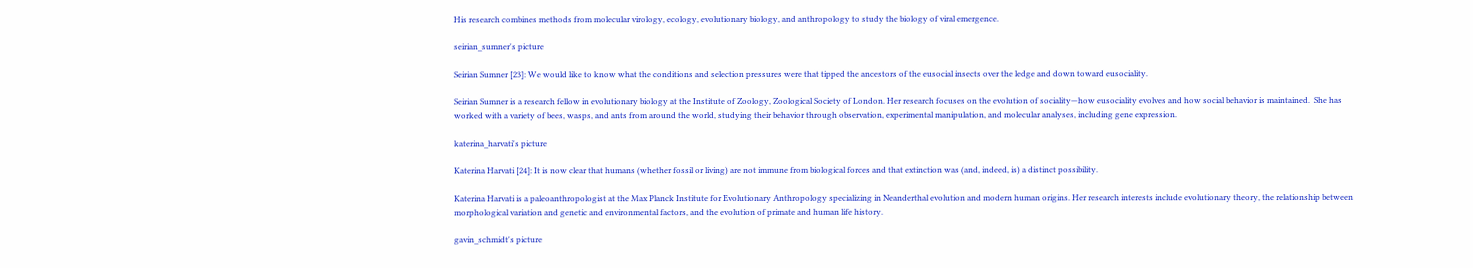His research combines methods from molecular virology, ecology, evolutionary biology, and anthropology to study the biology of viral emergence.

seirian_sumner's picture

Seirian Sumner [23]: We would like to know what the conditions and selection pressures were that tipped the ancestors of the eusocial insects over the ledge and down toward eusociality.

Seirian Sumner is a research fellow in evolutionary biology at the Institute of Zoology, Zoological Society of London. Her research focuses on the evolution of sociality—how eusociality evolves and how social behavior is maintained.  She has worked with a variety of bees, wasps, and ants from around the world, studying their behavior through observation, experimental manipulation, and molecular analyses, including gene expression.

katerina_harvati's picture

Katerina Harvati [24]: It is now clear that humans (whether fossil or living) are not immune from biological forces and that extinction was (and, indeed, is) a distinct possibility.

Katerina Harvati is a paleoanthropologist at the Max Planck Institute for Evolutionary Anthropology specializing in Neanderthal evolution and modern human origins. Her research interests include evolutionary theory, the relationship between morphological variation and genetic and environmental factors, and the evolution of primate and human life history.

gavin_schmidt's picture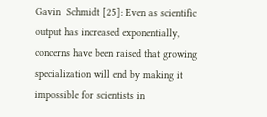Gavin  Schmidt [25]: Even as scientific output has increased exponentially, concerns have been raised that growing specialization will end by making it impossible for scientists in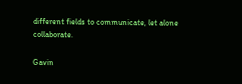different fields to communicate, let alone collaborate.

Gavin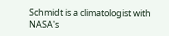Schmidt is a climatologist with NASA's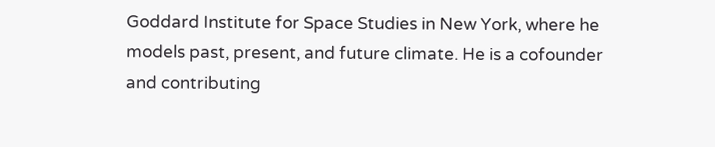Goddard Institute for Space Studies in New York, where he models past, present, and future climate. He is a cofounder and contributing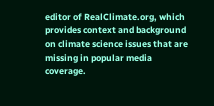editor of RealClimate.org, which provides context and background on climate science issues that are missing in popular media coverage.